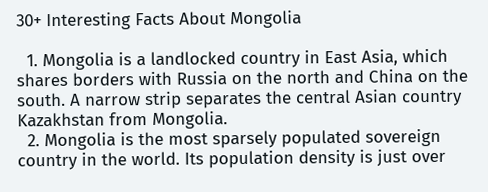30+ Interesting Facts About Mongolia

  1. Mongolia is a landlocked country in East Asia, which shares borders with Russia on the north and China on the south. A narrow strip separates the central Asian country Kazakhstan from Mongolia.
  2. Mongolia is the most sparsely populated sovereign country in the world. Its population density is just over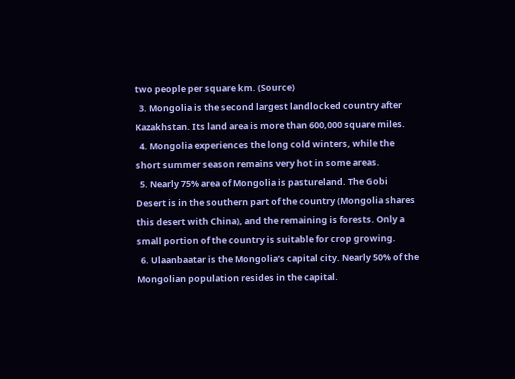two people per square km. (Source)
  3. Mongolia is the second largest landlocked country after Kazakhstan. Its land area is more than 600,000 square miles.
  4. Mongolia experiences the long cold winters, while the short summer season remains very hot in some areas.
  5. Nearly 75% area of Mongolia is pastureland. The Gobi Desert is in the southern part of the country (Mongolia shares this desert with China), and the remaining is forests. Only a small portion of the country is suitable for crop growing.
  6. Ulaanbaatar is the Mongolia’s capital city. Nearly 50% of the Mongolian population resides in the capital.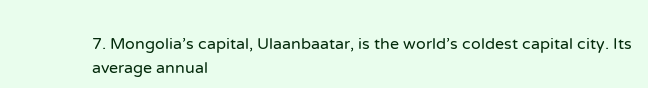7. Mongolia’s capital, Ulaanbaatar, is the world’s coldest capital city. Its average annual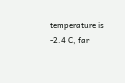temperature is -2.4 C, far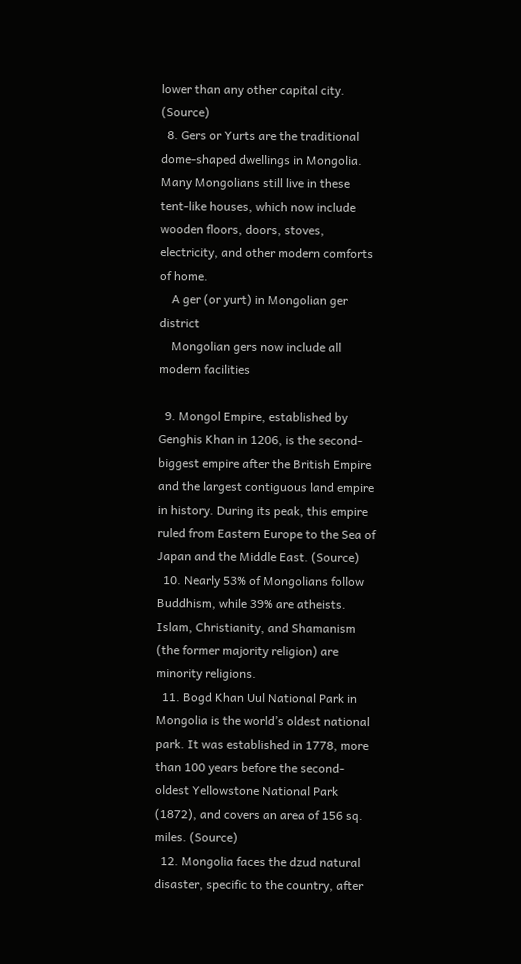lower than any other capital city. (Source)
  8. Gers or Yurts are the traditional dome-shaped dwellings in Mongolia. Many Mongolians still live in these tent-like houses, which now include wooden floors, doors, stoves, electricity, and other modern comforts of home.
    A ger (or yurt) in Mongolian ger district
    Mongolian gers now include all modern facilities

  9. Mongol Empire, established by Genghis Khan in 1206, is the second-biggest empire after the British Empire and the largest contiguous land empire in history. During its peak, this empire ruled from Eastern Europe to the Sea of Japan and the Middle East. (Source)
  10. Nearly 53% of Mongolians follow Buddhism, while 39% are atheists. Islam, Christianity, and Shamanism (the former majority religion) are minority religions.
  11. Bogd Khan Uul National Park in Mongolia is the world’s oldest national park. It was established in 1778, more than 100 years before the second-oldest Yellowstone National Park (1872), and covers an area of 156 sq. miles. (Source)
  12. Mongolia faces the dzud natural disaster, specific to the country, after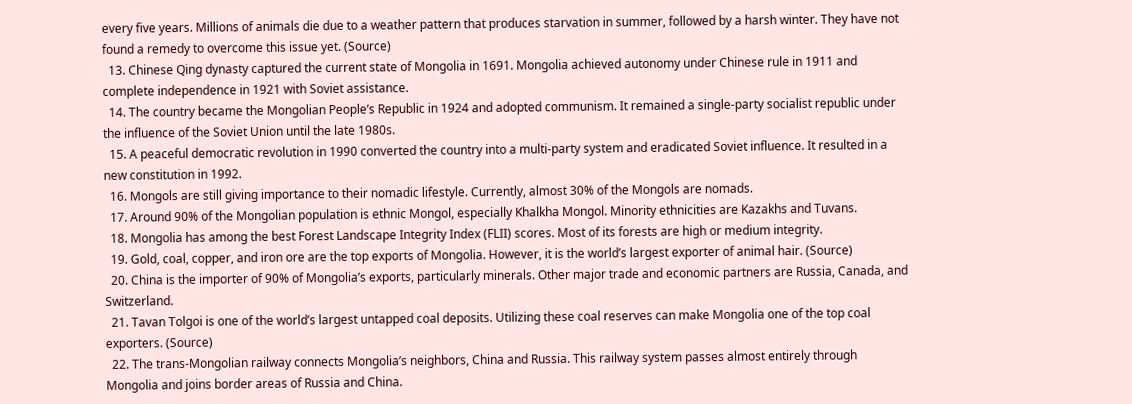every five years. Millions of animals die due to a weather pattern that produces starvation in summer, followed by a harsh winter. They have not found a remedy to overcome this issue yet. (Source)
  13. Chinese Qing dynasty captured the current state of Mongolia in 1691. Mongolia achieved autonomy under Chinese rule in 1911 and complete independence in 1921 with Soviet assistance.
  14. The country became the Mongolian People’s Republic in 1924 and adopted communism. It remained a single-party socialist republic under the influence of the Soviet Union until the late 1980s.
  15. A peaceful democratic revolution in 1990 converted the country into a multi-party system and eradicated Soviet influence. It resulted in a new constitution in 1992.
  16. Mongols are still giving importance to their nomadic lifestyle. Currently, almost 30% of the Mongols are nomads.
  17. Around 90% of the Mongolian population is ethnic Mongol, especially Khalkha Mongol. Minority ethnicities are Kazakhs and Tuvans.
  18. Mongolia has among the best Forest Landscape Integrity Index (FLII) scores. Most of its forests are high or medium integrity.
  19. Gold, coal, copper, and iron ore are the top exports of Mongolia. However, it is the world’s largest exporter of animal hair. (Source)
  20. China is the importer of 90% of Mongolia’s exports, particularly minerals. Other major trade and economic partners are Russia, Canada, and Switzerland.
  21. Tavan Tolgoi is one of the world’s largest untapped coal deposits. Utilizing these coal reserves can make Mongolia one of the top coal exporters. (Source)
  22. The trans-Mongolian railway connects Mongolia’s neighbors, China and Russia. This railway system passes almost entirely through Mongolia and joins border areas of Russia and China.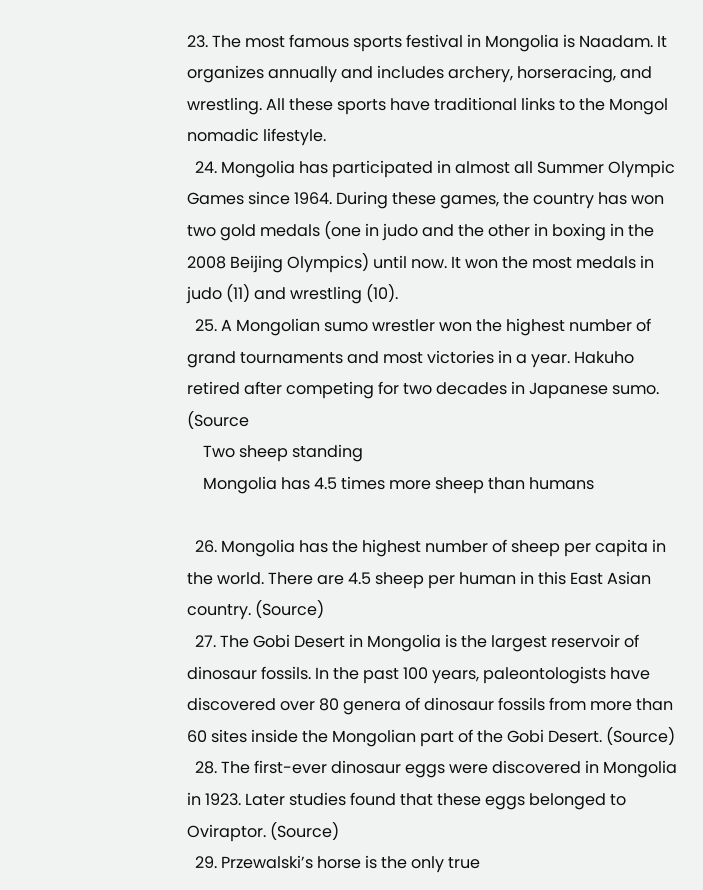23. The most famous sports festival in Mongolia is Naadam. It organizes annually and includes archery, horseracing, and wrestling. All these sports have traditional links to the Mongol nomadic lifestyle.
  24. Mongolia has participated in almost all Summer Olympic Games since 1964. During these games, the country has won two gold medals (one in judo and the other in boxing in the 2008 Beijing Olympics) until now. It won the most medals in judo (11) and wrestling (10).
  25. A Mongolian sumo wrestler won the highest number of grand tournaments and most victories in a year. Hakuho retired after competing for two decades in Japanese sumo. (Source
    Two sheep standing
    Mongolia has 4.5 times more sheep than humans

  26. Mongolia has the highest number of sheep per capita in the world. There are 4.5 sheep per human in this East Asian country. (Source)
  27. The Gobi Desert in Mongolia is the largest reservoir of dinosaur fossils. In the past 100 years, paleontologists have discovered over 80 genera of dinosaur fossils from more than 60 sites inside the Mongolian part of the Gobi Desert. (Source)
  28. The first-ever dinosaur eggs were discovered in Mongolia in 1923. Later studies found that these eggs belonged to Oviraptor. (Source)
  29. Przewalski’s horse is the only true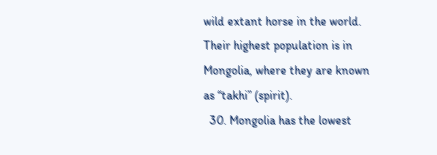wild extant horse in the world. Their highest population is in Mongolia, where they are known as “takhi” (spirit).
  30. Mongolia has the lowest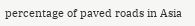percentage of paved roads in Asia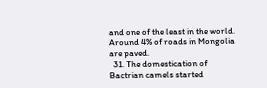and one of the least in the world. Around 4% of roads in Mongolia are paved.
  31. The domestication of Bactrian camels started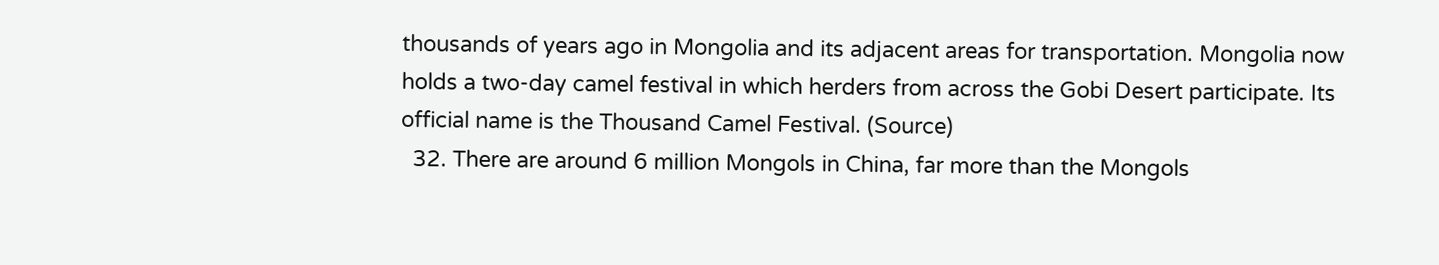thousands of years ago in Mongolia and its adjacent areas for transportation. Mongolia now holds a two-day camel festival in which herders from across the Gobi Desert participate. Its official name is the Thousand Camel Festival. (Source)
  32. There are around 6 million Mongols in China, far more than the Mongols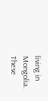living in Mongolia. These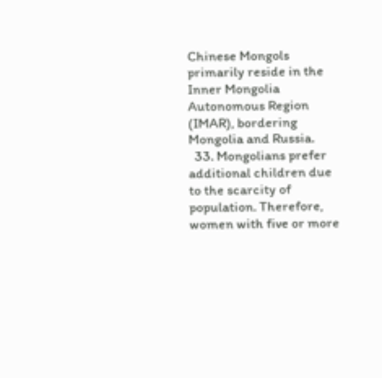Chinese Mongols primarily reside in the Inner Mongolia Autonomous Region (IMAR), bordering Mongolia and Russia.
  33. Mongolians prefer additional children due to the scarcity of population. Therefore, women with five or more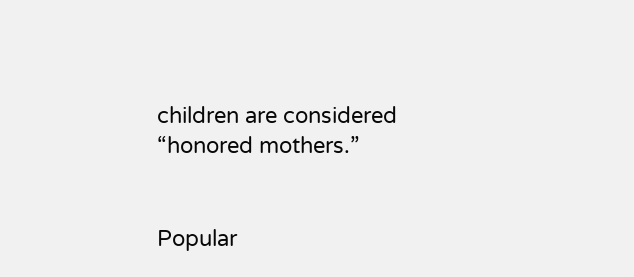children are considered “honored mothers.”


Popular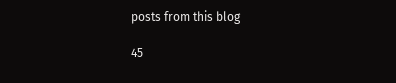posts from this blog

45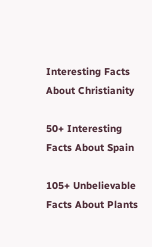Interesting Facts About Christianity

50+ Interesting Facts About Spain

105+ Unbelievable Facts About Plants